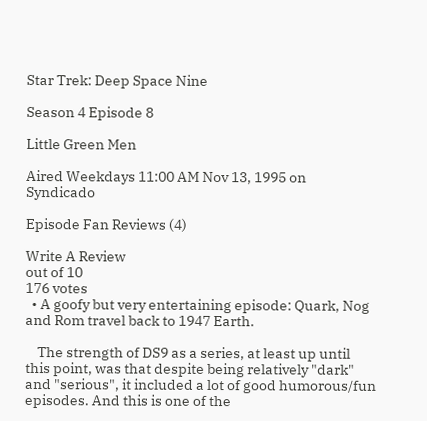Star Trek: Deep Space Nine

Season 4 Episode 8

Little Green Men

Aired Weekdays 11:00 AM Nov 13, 1995 on Syndicado

Episode Fan Reviews (4)

Write A Review
out of 10
176 votes
  • A goofy but very entertaining episode: Quark, Nog and Rom travel back to 1947 Earth.

    The strength of DS9 as a series, at least up until this point, was that despite being relatively "dark" and "serious", it included a lot of good humorous/fun episodes. And this is one of the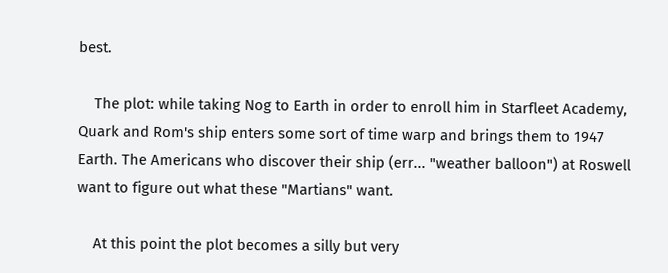best.

    The plot: while taking Nog to Earth in order to enroll him in Starfleet Academy, Quark and Rom's ship enters some sort of time warp and brings them to 1947 Earth. The Americans who discover their ship (err... "weather balloon") at Roswell want to figure out what these "Martians" want.

    At this point the plot becomes a silly but very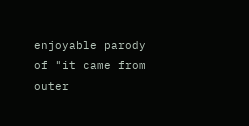enjoyable parody of "it came from outer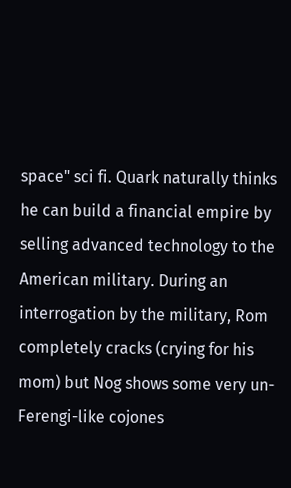space" sci fi. Quark naturally thinks he can build a financial empire by selling advanced technology to the American military. During an interrogation by the military, Rom completely cracks (crying for his mom) but Nog shows some very un-Ferengi-like cojones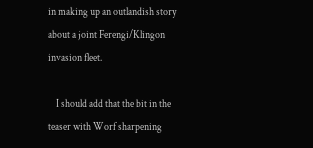in making up an outlandish story about a joint Ferengi/Klingon invasion fleet.

    I should add that the bit in the teaser with Worf sharpening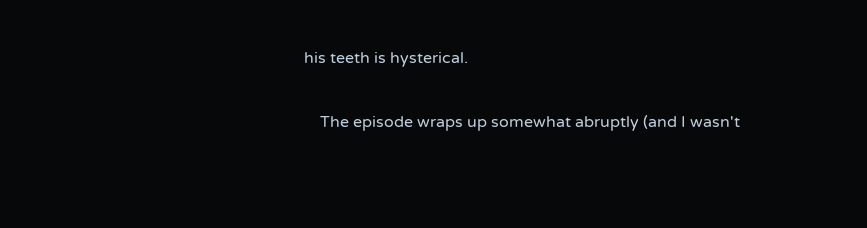his teeth is hysterical.

    The episode wraps up somewhat abruptly (and I wasn't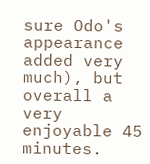sure Odo's appearance added very much), but overall a very enjoyable 45 minutes.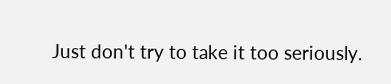Just don't try to take it too seriously.